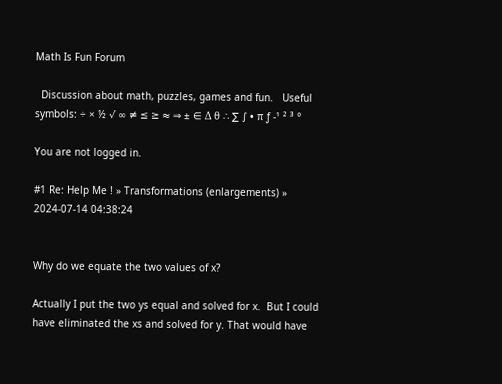Math Is Fun Forum

  Discussion about math, puzzles, games and fun.   Useful symbols: ÷ × ½ √ ∞ ≠ ≤ ≥ ≈ ⇒ ± ∈ Δ θ ∴ ∑ ∫ • π ƒ -¹ ² ³ °

You are not logged in.

#1 Re: Help Me ! » Transformations (enlargements) » 2024-07-14 04:38:24


Why do we equate the two values of x?

Actually I put the two ys equal and solved for x.  But I could have eliminated the xs and solved for y. That would have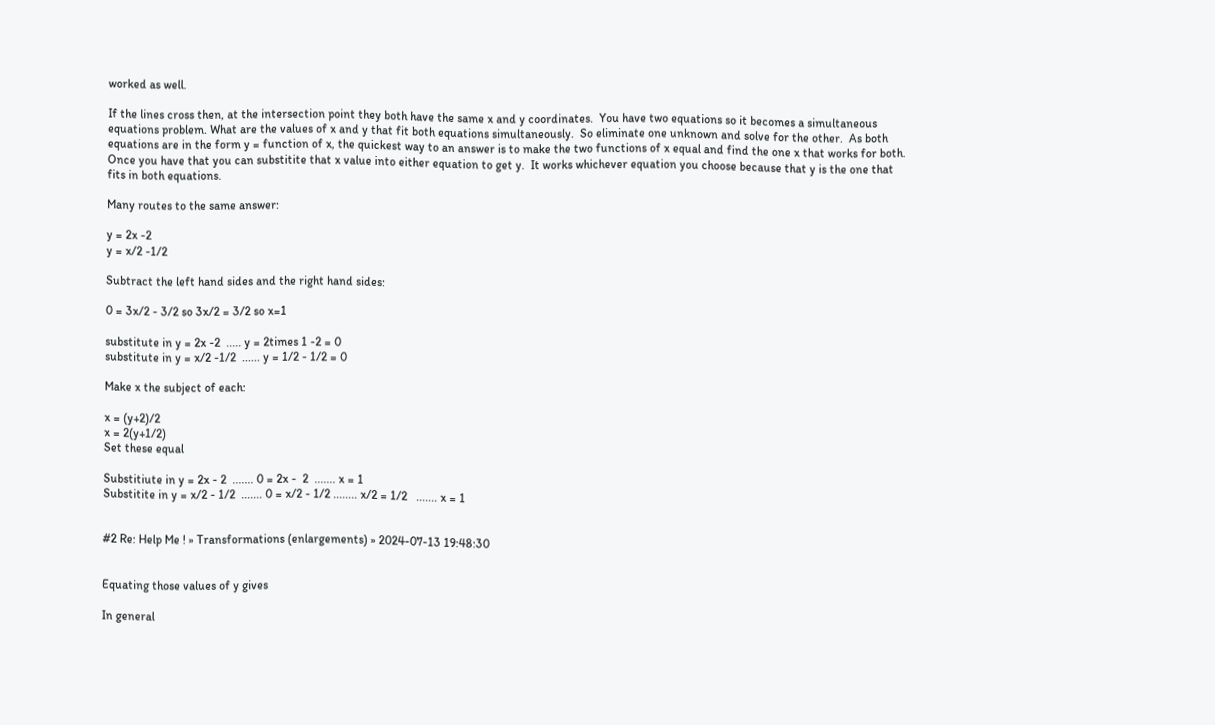worked as well.

If the lines cross then, at the intersection point they both have the same x and y coordinates.  You have two equations so it becomes a simultaneous equations problem. What are the values of x and y that fit both equations simultaneously.  So eliminate one unknown and solve for the other.  As both equations are in the form y = function of x, the quickest way to an answer is to make the two functions of x equal and find the one x that works for both.  Once you have that you can substitite that x value into either equation to get y.  It works whichever equation you choose because that y is the one that fits in both equations.

Many routes to the same answer:

y = 2x -2
y = x/2 -1/2

Subtract the left hand sides and the right hand sides:

0 = 3x/2 - 3/2 so 3x/2 = 3/2 so x=1

substitute in y = 2x -2  ..... y = 2times 1 -2 = 0
substitute in y = x/2 -1/2  ...... y = 1/2 - 1/2 = 0

Make x the subject of each:

x = (y+2)/2
x = 2(y+1/2)
Set these equal

Substitiute in y = 2x - 2  ....... 0 = 2x -  2  ....... x = 1
Substitite in y = x/2 - 1/2  ....... 0 = x/2 - 1/2 ........ x/2 = 1/2   ....... x = 1


#2 Re: Help Me ! » Transformations (enlargements) » 2024-07-13 19:48:30


Equating those values of y gives

In general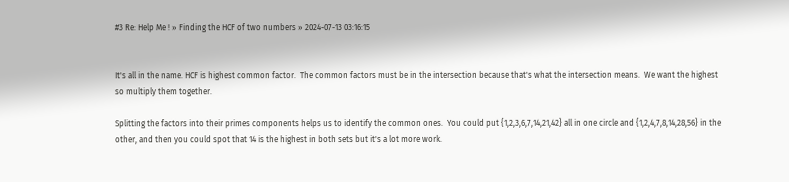#3 Re: Help Me ! » Finding the HCF of two numbers » 2024-07-13 03:16:15


It's all in the name. HCF is highest common factor.  The common factors must be in the intersection because that's what the intersection means.  We want the highest so multiply them together.

Splitting the factors into their primes components helps us to identify the common ones.  You could put {1,2,3,6,7,14,21,42} all in one circle and {1,2,4,7,8,14,28,56} in the other, and then you could spot that 14 is the highest in both sets but it's a lot more work.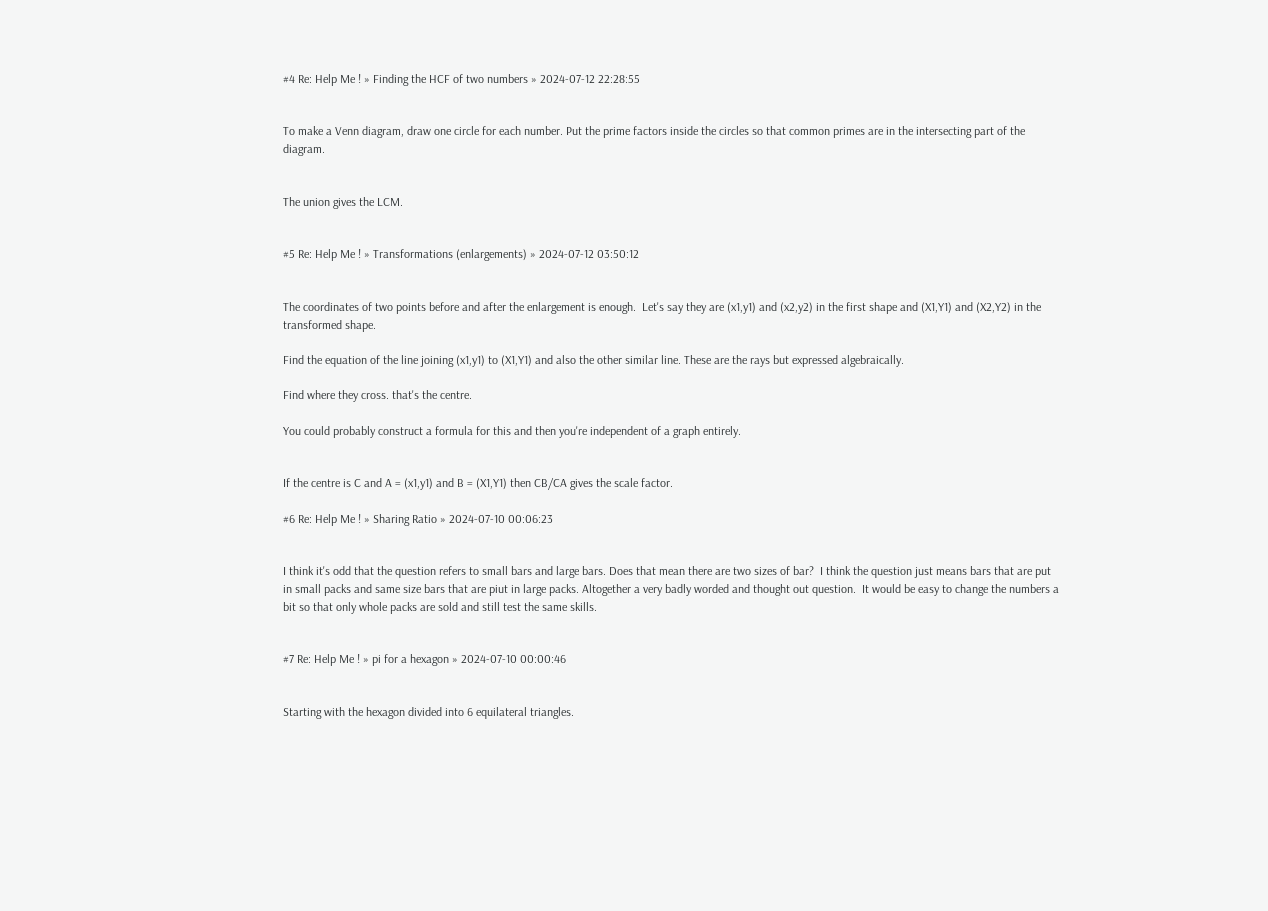#4 Re: Help Me ! » Finding the HCF of two numbers » 2024-07-12 22:28:55


To make a Venn diagram, draw one circle for each number. Put the prime factors inside the circles so that common primes are in the intersecting part of the diagram.


The union gives the LCM.


#5 Re: Help Me ! » Transformations (enlargements) » 2024-07-12 03:50:12


The coordinates of two points before and after the enlargement is enough.  Let's say they are (x1,y1) and (x2,y2) in the first shape and (X1,Y1) and (X2,Y2) in the transformed shape.

Find the equation of the line joining (x1,y1) to (X1,Y1) and also the other similar line. These are the rays but expressed algebraically.

Find where they cross. that's the centre.

You could probably construct a formula for this and then you're independent of a graph entirely.


If the centre is C and A = (x1,y1) and B = (X1,Y1) then CB/CA gives the scale factor.

#6 Re: Help Me ! » Sharing Ratio » 2024-07-10 00:06:23


I think it's odd that the question refers to small bars and large bars. Does that mean there are two sizes of bar?  I think the question just means bars that are put in small packs and same size bars that are piut in large packs. Altogether a very badly worded and thought out question.  It would be easy to change the numbers a bit so that only whole packs are sold and still test the same skills.


#7 Re: Help Me ! » pi for a hexagon » 2024-07-10 00:00:46


Starting with the hexagon divided into 6 equilateral triangles.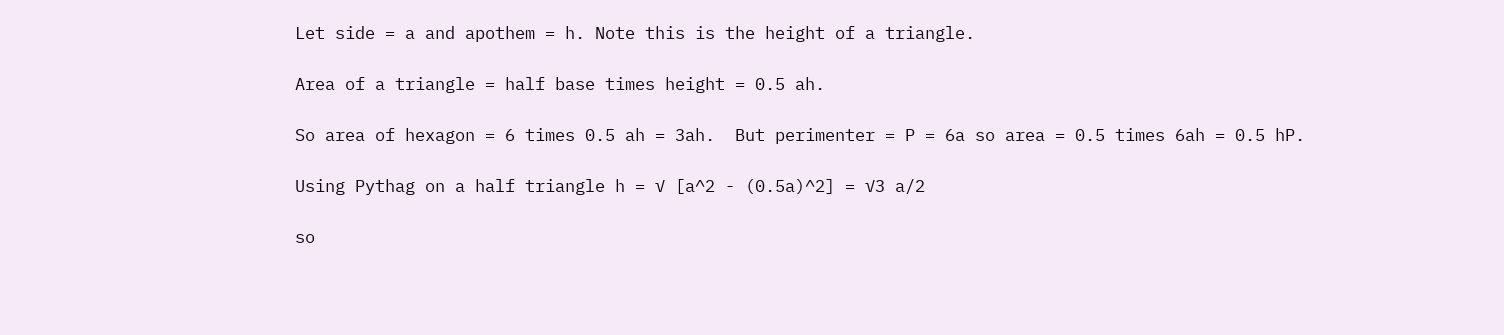Let side = a and apothem = h. Note this is the height of a triangle.

Area of a triangle = half base times height = 0.5 ah.

So area of hexagon = 6 times 0.5 ah = 3ah.  But perimenter = P = 6a so area = 0.5 times 6ah = 0.5 hP.

Using Pythag on a half triangle h = √ [a^2 - (0.5a)^2] = √3 a/2

so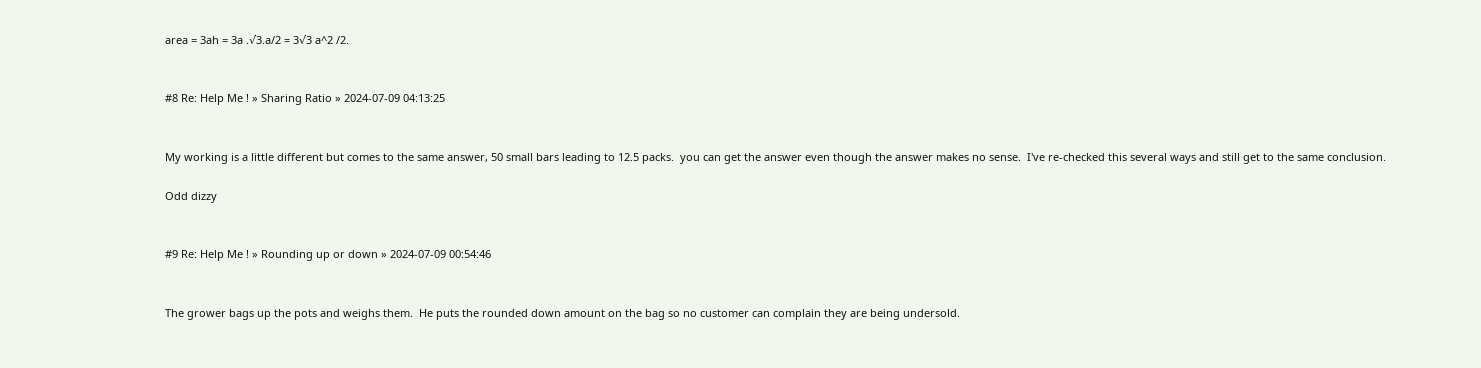area = 3ah = 3a .√3.a/2 = 3√3 a^2 /2.


#8 Re: Help Me ! » Sharing Ratio » 2024-07-09 04:13:25


My working is a little different but comes to the same answer, 50 small bars leading to 12.5 packs.  you can get the answer even though the answer makes no sense.  I've re-checked this several ways and still get to the same conclusion.

Odd dizzy


#9 Re: Help Me ! » Rounding up or down » 2024-07-09 00:54:46


The grower bags up the pots and weighs them.  He puts the rounded down amount on the bag so no customer can complain they are being undersold.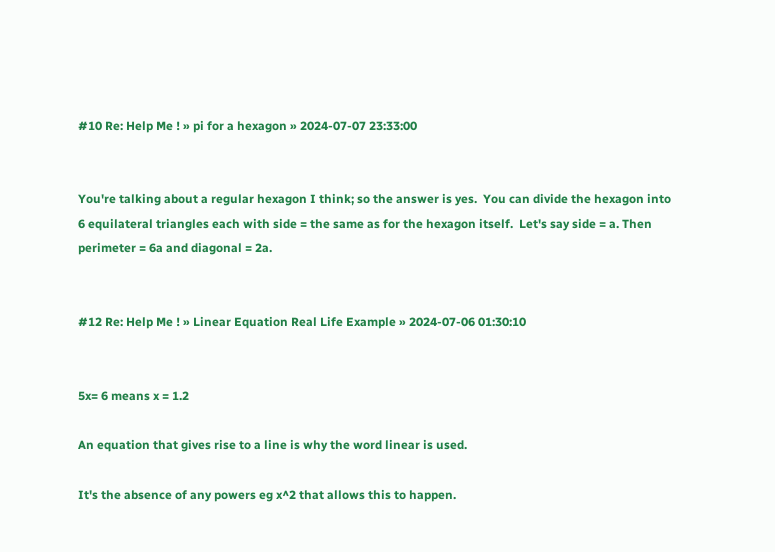#10 Re: Help Me ! » pi for a hexagon » 2024-07-07 23:33:00


You're talking about a regular hexagon I think; so the answer is yes.  You can divide the hexagon into 6 equilateral triangles each with side = the same as for the hexagon itself.  Let's say side = a. Then perimeter = 6a and diagonal = 2a.


#12 Re: Help Me ! » Linear Equation Real Life Example » 2024-07-06 01:30:10


5x= 6 means x = 1.2

An equation that gives rise to a line is why the word linear is used.

It's the absence of any powers eg x^2 that allows this to happen.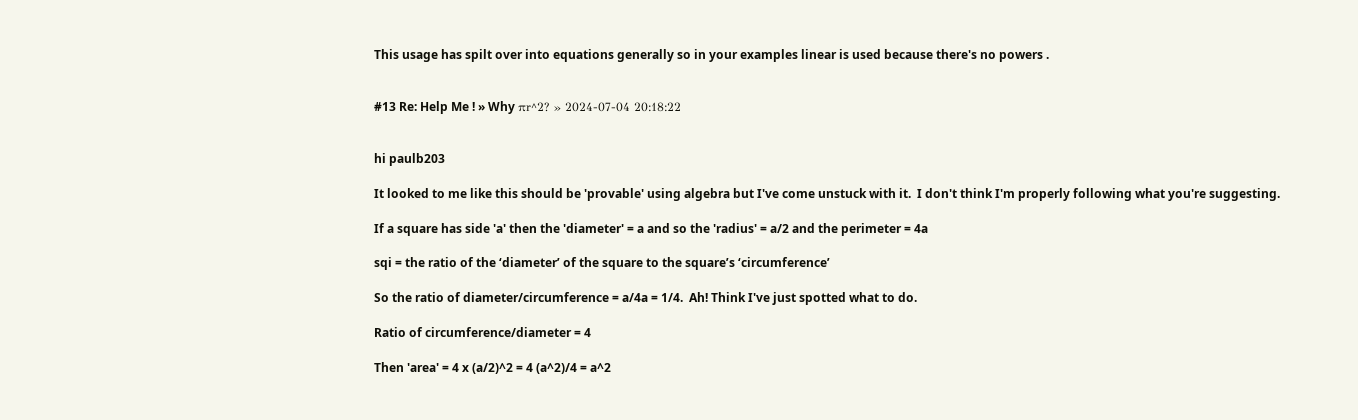This usage has spilt over into equations generally so in your examples linear is used because there's no powers .


#13 Re: Help Me ! » Why πr^2? » 2024-07-04 20:18:22


hi paulb203

It looked to me like this should be 'provable' using algebra but I've come unstuck with it.  I don't think I'm properly following what you're suggesting.

If a square has side 'a' then the 'diameter' = a and so the 'radius' = a/2 and the perimeter = 4a

sqi = the ratio of the ‘diameter’ of the square to the square’s ‘circumference’

So the ratio of diameter/circumference = a/4a = 1/4.  Ah! Think I've just spotted what to do.

Ratio of circumference/diameter = 4

Then 'area' = 4 x (a/2)^2 = 4 (a^2)/4 = a^2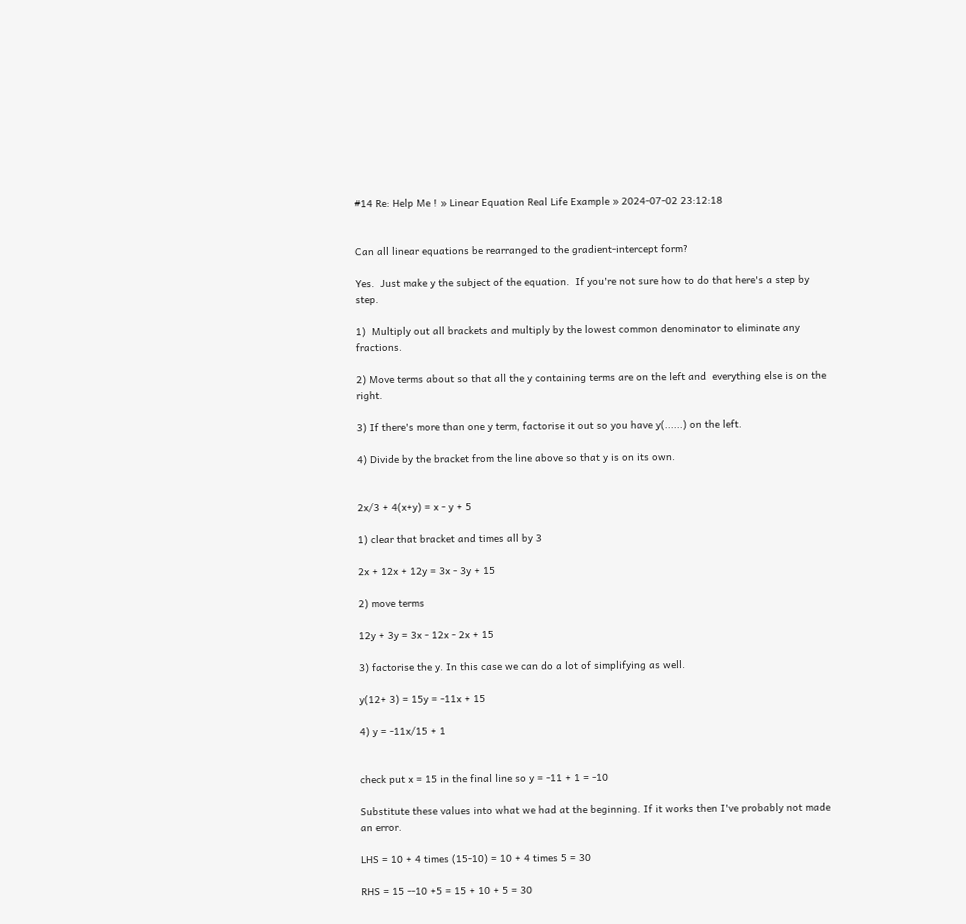#14 Re: Help Me ! » Linear Equation Real Life Example » 2024-07-02 23:12:18


Can all linear equations be rearranged to the gradient-intercept form?

Yes.  Just make y the subject of the equation.  If you're not sure how to do that here's a step by step.

1)  Multiply out all brackets and multiply by the lowest common denominator to eliminate any fractions.

2) Move terms about so that all the y containing terms are on the left and  everything else is on the right.

3) If there's more than one y term, factorise it out so you have y(......) on the left.

4) Divide by the bracket from the line above so that y is on its own.


2x/3 + 4(x+y) = x - y + 5

1) clear that bracket and times all by 3

2x + 12x + 12y = 3x - 3y + 15

2) move terms

12y + 3y = 3x - 12x - 2x + 15

3) factorise the y. In this case we can do a lot of simplifying as well.

y(12+ 3) = 15y = -11x + 15

4) y = -11x/15 + 1


check put x = 15 in the final line so y = -11 + 1 = -10

Substitute these values into what we had at the beginning. If it works then I've probably not made an error.

LHS = 10 + 4 times (15-10) = 10 + 4 times 5 = 30

RHS = 15 --10 +5 = 15 + 10 + 5 = 30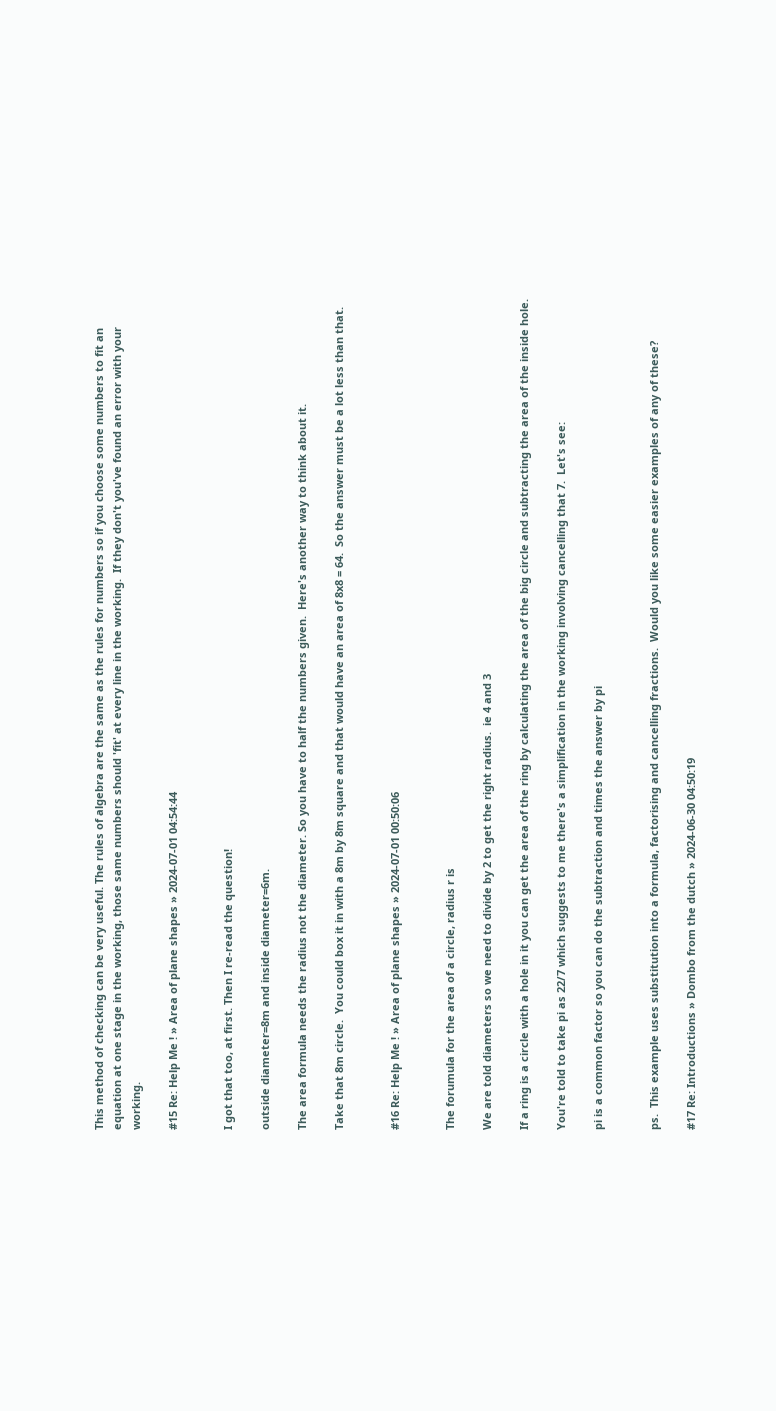This method of checking can be very useful. The rules of algebra are the same as the rules for numbers so if you choose some numbers to fit an equation at one stage in the working, those same numbers should 'fit' at every line in the working.  If they don't you've found an error with your working.

#15 Re: Help Me ! » Area of plane shapes » 2024-07-01 04:54:44


I got that too, at first. Then I re-read the question!

outside diameter=8m and inside diameter=6m.

The area formula needs the radius not the diameter. So you have to half the numbers given.  Here's another way to think about it.

Take that 8m circle.  You could box it in with a 8m by 8m square and that would have an area of 8x8 = 64.  So the answer must be a lot less than that.


#16 Re: Help Me ! » Area of plane shapes » 2024-07-01 00:50:06


The forumula for the area of a circle, radius r is

We are told diameters so we need to divide by 2 to get the right radius.  ie 4 and 3

If a ring is a circle with a hole in it you can get the area of the ring by calculating the area of the big circle and subtracting the area of the inside hole.

You're told to take pi as 22/7 which suggests to me there's a simplification in the working involving cancelling that 7.  Let's see:

pi is a common factor so you can do the subtraction and times the answer by pi


ps.  This example uses substitution into a formula, factorising and cancelling fractions.  Would you like some easier examples of any of these?

#17 Re: Introductions » Dombo from the dutch » 2024-06-30 04:50:19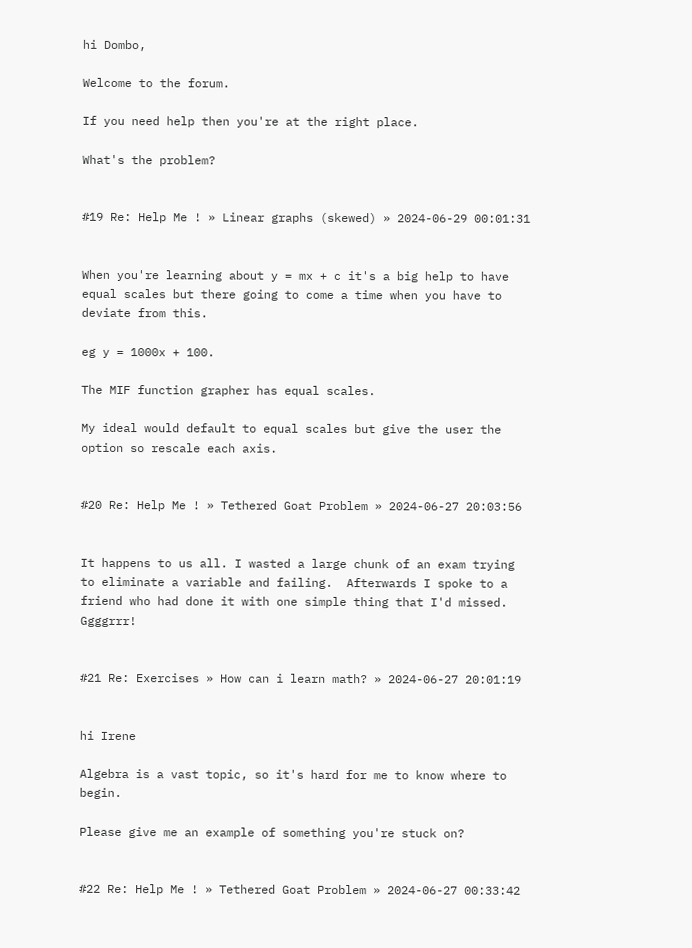hi Dombo,

Welcome to the forum.

If you need help then you're at the right place.

What's the problem?


#19 Re: Help Me ! » Linear graphs (skewed) » 2024-06-29 00:01:31


When you're learning about y = mx + c it's a big help to have equal scales but there going to come a time when you have to deviate from this.

eg y = 1000x + 100.

The MIF function grapher has equal scales.

My ideal would default to equal scales but give the user the option so rescale each axis.


#20 Re: Help Me ! » Tethered Goat Problem » 2024-06-27 20:03:56


It happens to us all. I wasted a large chunk of an exam trying to eliminate a variable and failing.  Afterwards I spoke to a friend who had done it with one simple thing that I'd missed. Ggggrrr!


#21 Re: Exercises » How can i learn math? » 2024-06-27 20:01:19


hi Irene

Algebra is a vast topic, so it's hard for me to know where to begin.

Please give me an example of something you're stuck on?


#22 Re: Help Me ! » Tethered Goat Problem » 2024-06-27 00:33:42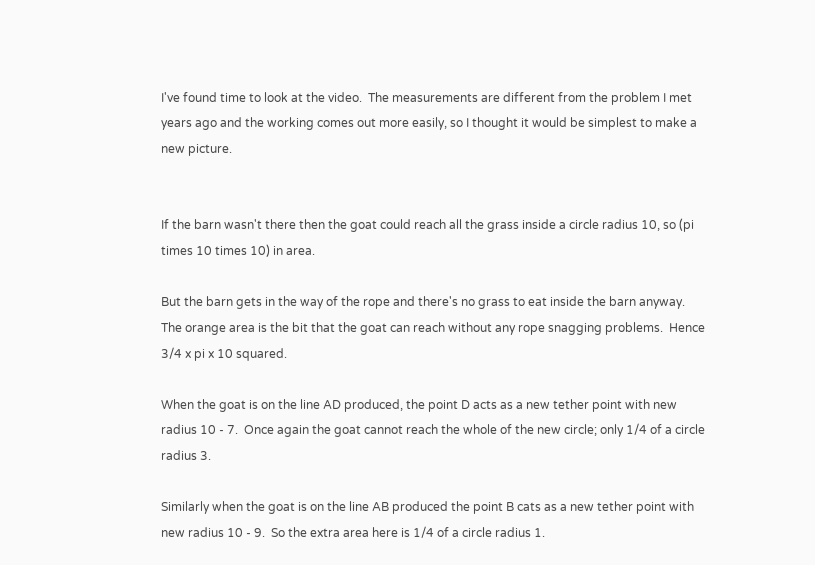I've found time to look at the video.  The measurements are different from the problem I met years ago and the working comes out more easily, so I thought it would be simplest to make a new picture.


If the barn wasn't there then the goat could reach all the grass inside a circle radius 10, so (pi times 10 times 10) in area.

But the barn gets in the way of the rope and there's no grass to eat inside the barn anyway. The orange area is the bit that the goat can reach without any rope snagging problems.  Hence 3/4 x pi x 10 squared.

When the goat is on the line AD produced, the point D acts as a new tether point with new radius 10 - 7.  Once again the goat cannot reach the whole of the new circle; only 1/4 of a circle radius 3.

Similarly when the goat is on the line AB produced the point B cats as a new tether point with new radius 10 - 9.  So the extra area here is 1/4 of a circle radius 1.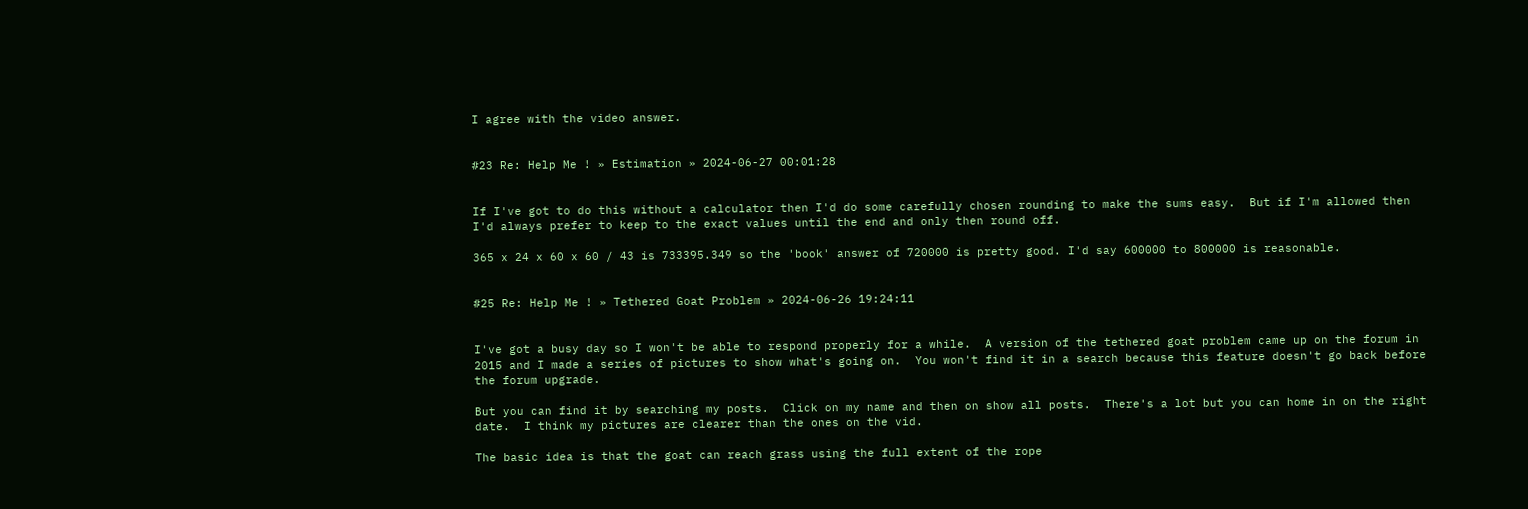I agree with the video answer.


#23 Re: Help Me ! » Estimation » 2024-06-27 00:01:28


If I've got to do this without a calculator then I'd do some carefully chosen rounding to make the sums easy.  But if I'm allowed then I'd always prefer to keep to the exact values until the end and only then round off.

365 x 24 x 60 x 60 / 43 is 733395.349 so the 'book' answer of 720000 is pretty good. I'd say 600000 to 800000 is reasonable.


#25 Re: Help Me ! » Tethered Goat Problem » 2024-06-26 19:24:11


I've got a busy day so I won't be able to respond properly for a while.  A version of the tethered goat problem came up on the forum in 2015 and I made a series of pictures to show what's going on.  You won't find it in a search because this feature doesn't go back before the forum upgrade.

But you can find it by searching my posts.  Click on my name and then on show all posts.  There's a lot but you can home in on the right date.  I think my pictures are clearer than the ones on the vid.

The basic idea is that the goat can reach grass using the full extent of the rope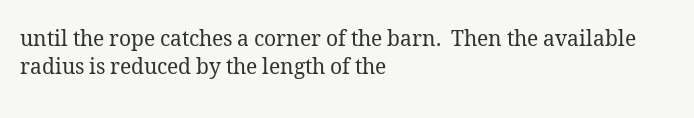until the rope catches a corner of the barn.  Then the available radius is reduced by the length of the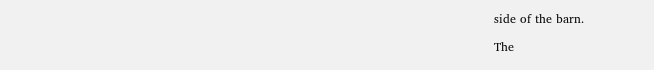side of the barn.

The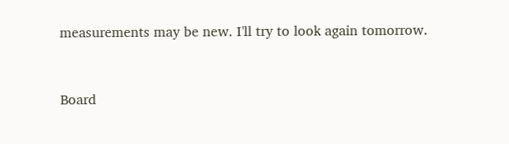measurements may be new. I'll try to look again tomorrow.


Board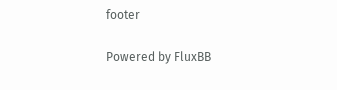footer

Powered by FluxBB